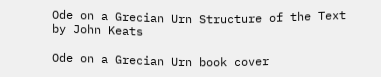Ode on a Grecian Urn Structure of the Text
by John Keats

Ode on a Grecian Urn book cover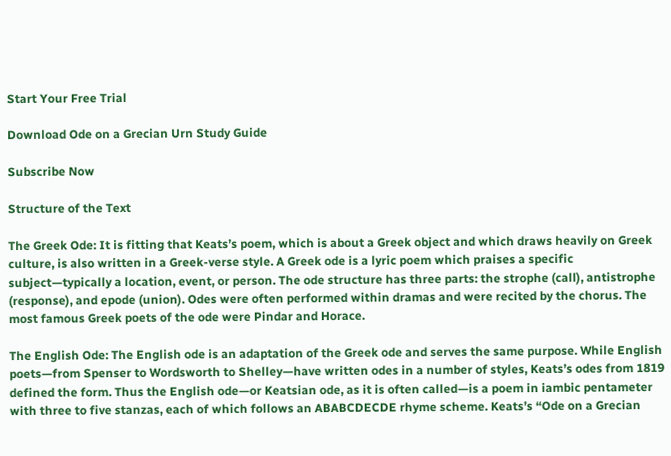Start Your Free Trial

Download Ode on a Grecian Urn Study Guide

Subscribe Now

Structure of the Text

The Greek Ode: It is fitting that Keats’s poem, which is about a Greek object and which draws heavily on Greek culture, is also written in a Greek-verse style. A Greek ode is a lyric poem which praises a specific subject—typically a location, event, or person. The ode structure has three parts: the strophe (call), antistrophe (response), and epode (union). Odes were often performed within dramas and were recited by the chorus. The most famous Greek poets of the ode were Pindar and Horace.

The English Ode: The English ode is an adaptation of the Greek ode and serves the same purpose. While English poets—from Spenser to Wordsworth to Shelley—have written odes in a number of styles, Keats’s odes from 1819 defined the form. Thus the English ode—or Keatsian ode, as it is often called—is a poem in iambic pentameter with three to five stanzas, each of which follows an ABABCDECDE rhyme scheme. Keats’s “Ode on a Grecian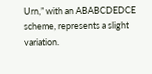Urn,” with an ABABCDEDCE scheme, represents a slight variation.